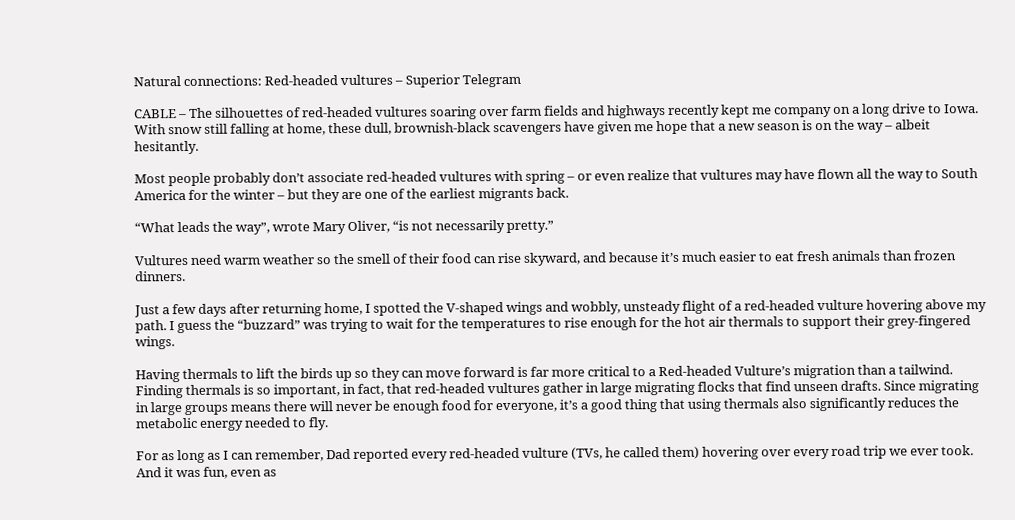Natural connections: Red-headed vultures – Superior Telegram

CABLE – The silhouettes of red-headed vultures soaring over farm fields and highways recently kept me company on a long drive to Iowa. With snow still falling at home, these dull, brownish-black scavengers have given me hope that a new season is on the way – albeit hesitantly.

Most people probably don’t associate red-headed vultures with spring – or even realize that vultures may have flown all the way to South America for the winter – but they are one of the earliest migrants back.

“What leads the way”, wrote Mary Oliver, “is not necessarily pretty.”

Vultures need warm weather so the smell of their food can rise skyward, and because it’s much easier to eat fresh animals than frozen dinners.

Just a few days after returning home, I spotted the V-shaped wings and wobbly, unsteady flight of a red-headed vulture hovering above my path. I guess the “buzzard” was trying to wait for the temperatures to rise enough for the hot air thermals to support their grey-fingered wings.

Having thermals to lift the birds up so they can move forward is far more critical to a Red-headed Vulture’s migration than a tailwind. Finding thermals is so important, in fact, that red-headed vultures gather in large migrating flocks that find unseen drafts. Since migrating in large groups means there will never be enough food for everyone, it’s a good thing that using thermals also significantly reduces the metabolic energy needed to fly.

For as long as I can remember, Dad reported every red-headed vulture (TVs, he called them) hovering over every road trip we ever took. And it was fun, even as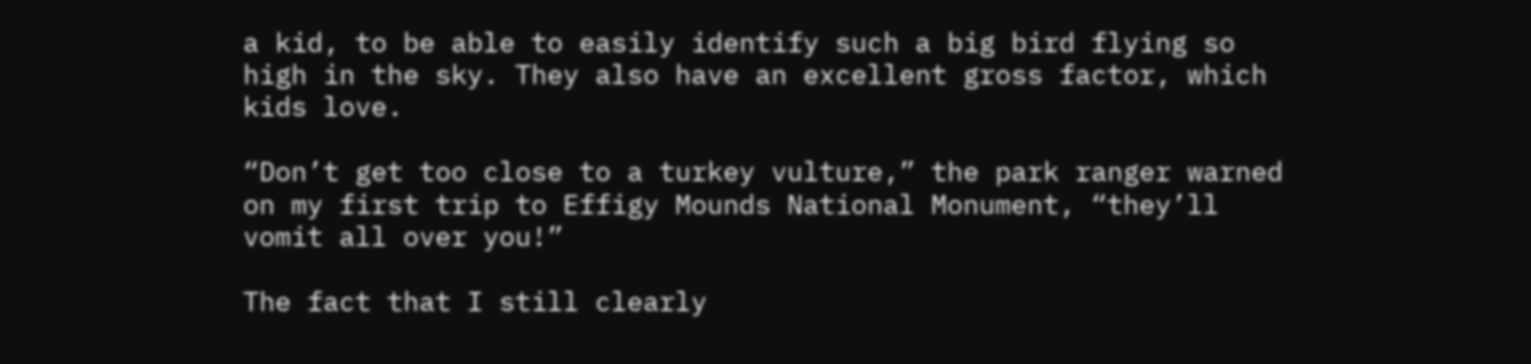a kid, to be able to easily identify such a big bird flying so high in the sky. They also have an excellent gross factor, which kids love.

“Don’t get too close to a turkey vulture,” the park ranger warned on my first trip to Effigy Mounds National Monument, “they’ll vomit all over you!”

The fact that I still clearly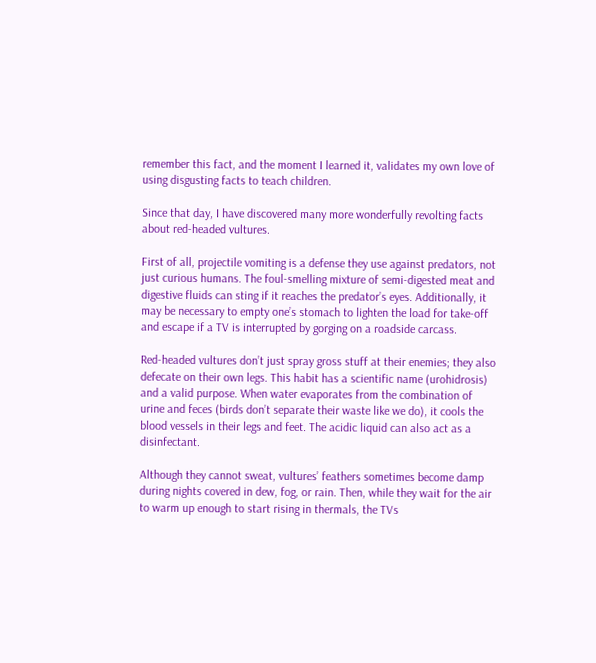remember this fact, and the moment I learned it, validates my own love of using disgusting facts to teach children.

Since that day, I have discovered many more wonderfully revolting facts about red-headed vultures.

First of all, projectile vomiting is a defense they use against predators, not just curious humans. The foul-smelling mixture of semi-digested meat and digestive fluids can sting if it reaches the predator’s eyes. Additionally, it may be necessary to empty one’s stomach to lighten the load for take-off and escape if a TV is interrupted by gorging on a roadside carcass.

Red-headed vultures don’t just spray gross stuff at their enemies; they also defecate on their own legs. This habit has a scientific name (urohidrosis) and a valid purpose. When water evaporates from the combination of urine and feces (birds don’t separate their waste like we do), it cools the blood vessels in their legs and feet. The acidic liquid can also act as a disinfectant.

Although they cannot sweat, vultures’ feathers sometimes become damp during nights covered in dew, fog, or rain. Then, while they wait for the air to warm up enough to start rising in thermals, the TVs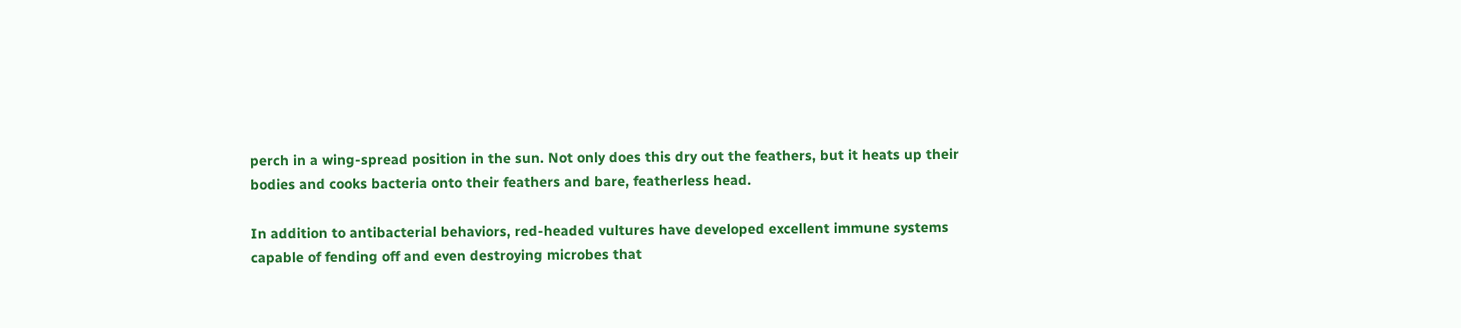perch in a wing-spread position in the sun. Not only does this dry out the feathers, but it heats up their bodies and cooks bacteria onto their feathers and bare, featherless head.

In addition to antibacterial behaviors, red-headed vultures have developed excellent immune systems capable of fending off and even destroying microbes that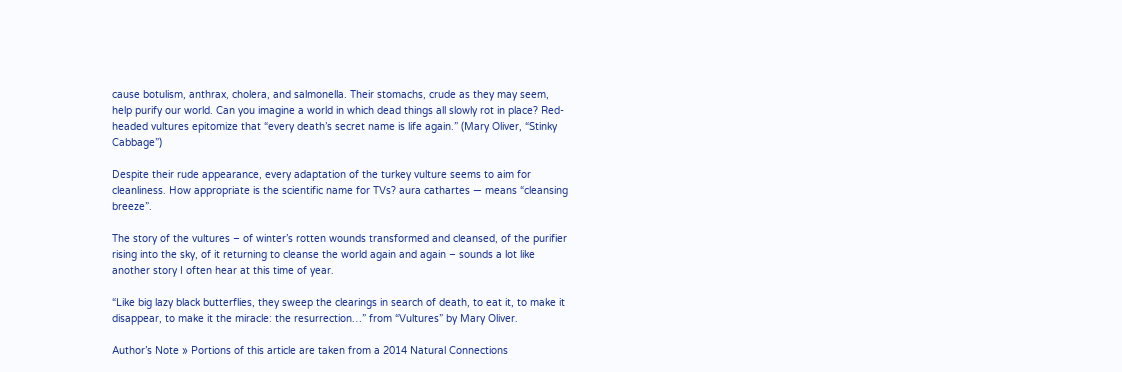cause botulism, anthrax, cholera, and salmonella. Their stomachs, crude as they may seem, help purify our world. Can you imagine a world in which dead things all slowly rot in place? Red-headed vultures epitomize that “every death’s secret name is life again.” (Mary Oliver, “Stinky Cabbage”)

Despite their rude appearance, every adaptation of the turkey vulture seems to aim for cleanliness. How appropriate is the scientific name for TVs? aura cathartes — means “cleansing breeze”.

The story of the vultures – of winter’s rotten wounds transformed and cleansed, of the purifier rising into the sky, of it returning to cleanse the world again and again – sounds a lot like another story I often hear at this time of year.

“Like big lazy black butterflies, they sweep the clearings in search of death, to eat it, to make it disappear, to make it the miracle: the resurrection…” from “Vultures” by Mary Oliver.

Author’s Note » Portions of this article are taken from a 2014 Natural Connections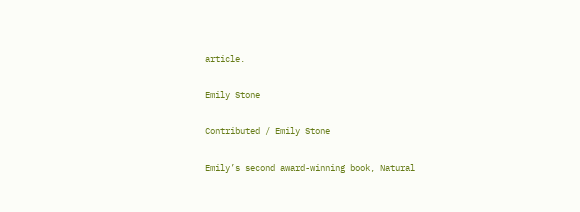article.

Emily Stone

Contributed / Emily Stone

Emily’s second award-winning book, Natural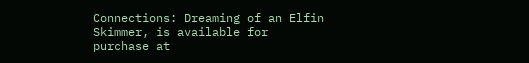Connections: Dreaming of an Elfin Skimmer, is available for purchase at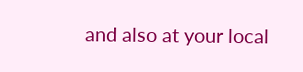and also at your local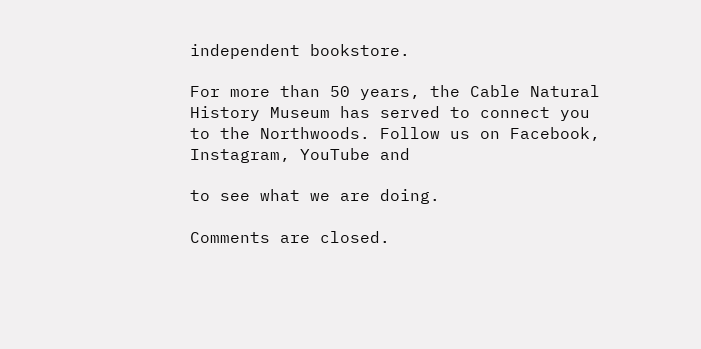independent bookstore.

For more than 50 years, the Cable Natural History Museum has served to connect you to the Northwoods. Follow us on Facebook, Instagram, YouTube and

to see what we are doing.

Comments are closed.